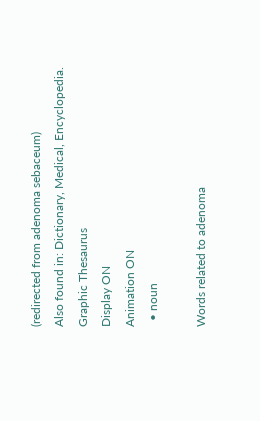(redirected from adenoma sebaceum)
Also found in: Dictionary, Medical, Encyclopedia.
Graphic Thesaurus
Display ON
Animation ON
  • noun

Words related to adenoma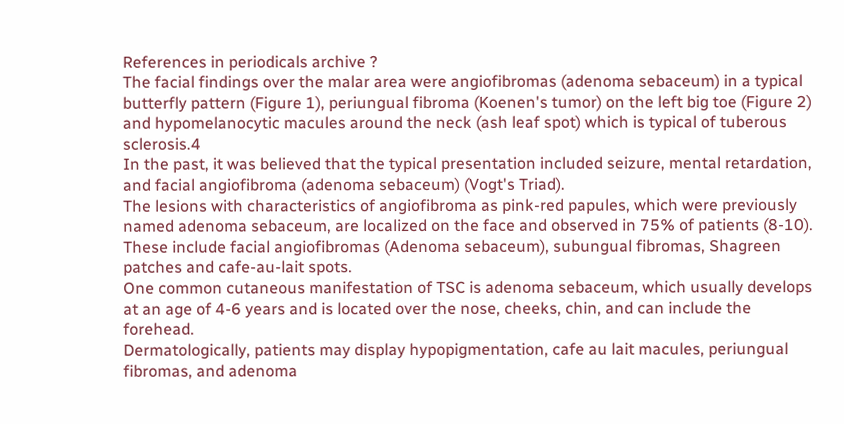References in periodicals archive ?
The facial findings over the malar area were angiofibromas (adenoma sebaceum) in a typical butterfly pattern (Figure 1), periungual fibroma (Koenen's tumor) on the left big toe (Figure 2) and hypomelanocytic macules around the neck (ash leaf spot) which is typical of tuberous sclerosis.4
In the past, it was believed that the typical presentation included seizure, mental retardation, and facial angiofibroma (adenoma sebaceum) (Vogt's Triad).
The lesions with characteristics of angiofibroma as pink-red papules, which were previously named adenoma sebaceum, are localized on the face and observed in 75% of patients (8-10).
These include facial angiofibromas (Adenoma sebaceum), subungual fibromas, Shagreen patches and cafe-au-lait spots.
One common cutaneous manifestation of TSC is adenoma sebaceum, which usually develops at an age of 4-6 years and is located over the nose, cheeks, chin, and can include the forehead.
Dermatologically, patients may display hypopigmentation, cafe au lait macules, periungual fibromas, and adenoma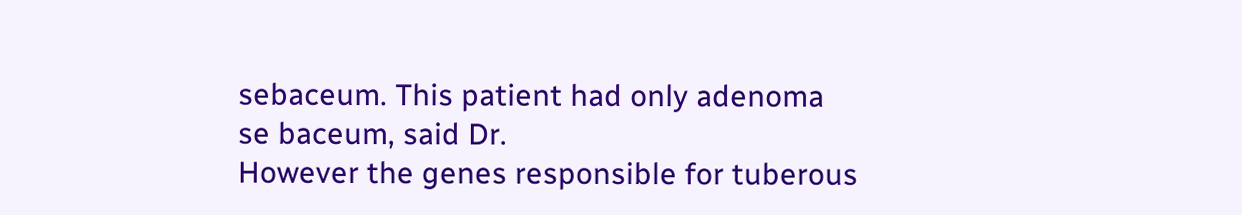sebaceum. This patient had only adenoma se baceum, said Dr.
However the genes responsible for tuberous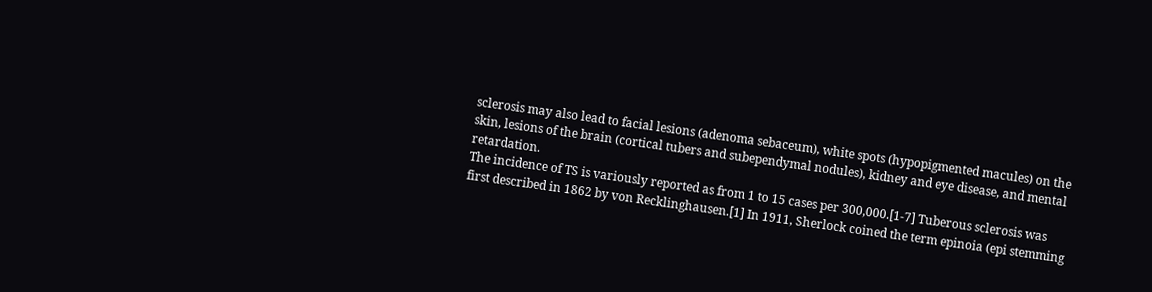sclerosis may also lead to facial lesions (adenoma sebaceum), white spots (hypopigmented macules) on the skin, lesions of the brain (cortical tubers and subependymal nodules), kidney and eye disease, and mental retardation.
The incidence of TS is variously reported as from 1 to 15 cases per 300,000.[1-7] Tuberous sclerosis was first described in 1862 by von Recklinghausen.[1] In 1911, Sherlock coined the term epinoia (epi stemming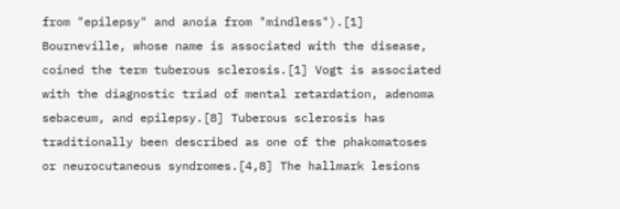from "epilepsy" and anoia from "mindless").[1] Bourneville, whose name is associated with the disease, coined the term tuberous sclerosis.[1] Vogt is associated with the diagnostic triad of mental retardation, adenoma sebaceum, and epilepsy.[8] Tuberous sclerosis has traditionally been described as one of the phakomatoses or neurocutaneous syndromes.[4,8] The hallmark lesions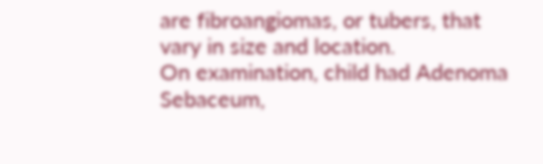are fibroangiomas, or tubers, that vary in size and location.
On examination, child had Adenoma Sebaceum,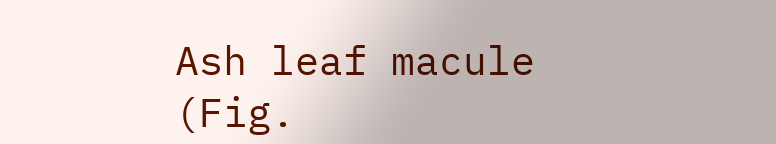Ash leaf macule (Fig.